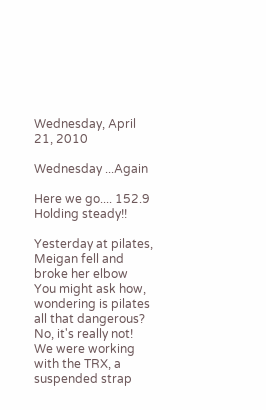Wednesday, April 21, 2010

Wednesday ...Again

Here we go.... 152.9 Holding steady!!

Yesterday at pilates, Meigan fell and broke her elbow
You might ask how, wondering is pilates all that dangerous? No, it's really not! We were working with the TRX, a suspended strap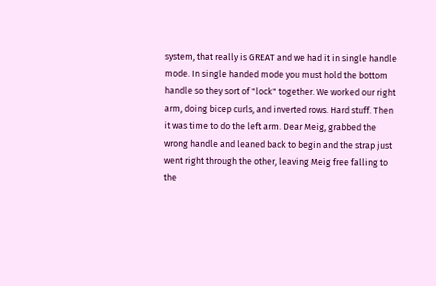system, that really is GREAT and we had it in single handle mode. In single handed mode you must hold the bottom handle so they sort of "lock" together. We worked our right arm, doing bicep curls, and inverted rows. Hard stuff. Then it was time to do the left arm. Dear Meig, grabbed the wrong handle and leaned back to begin and the strap just went right through the other, leaving Meig free falling to the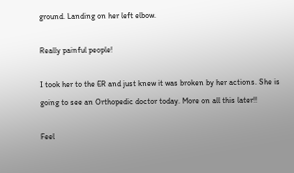ground. Landing on her left elbow.

Really painful people!

I took her to the ER and just knew it was broken by her actions. She is going to see an Orthopedic doctor today. More on all this later!!

Feel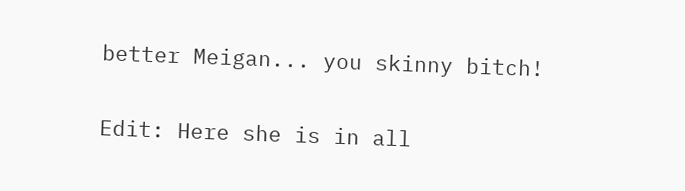better Meigan... you skinny bitch!

Edit: Here she is in all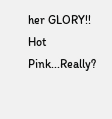her GLORY!! Hot Pink...Really?